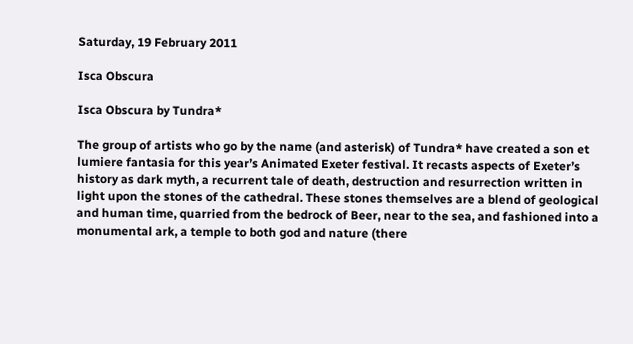Saturday, 19 February 2011

Isca Obscura

Isca Obscura by Tundra*

The group of artists who go by the name (and asterisk) of Tundra* have created a son et lumiere fantasia for this year’s Animated Exeter festival. It recasts aspects of Exeter’s history as dark myth, a recurrent tale of death, destruction and resurrection written in light upon the stones of the cathedral. These stones themselves are a blend of geological and human time, quarried from the bedrock of Beer, near to the sea, and fashioned into a monumental ark, a temple to both god and nature (there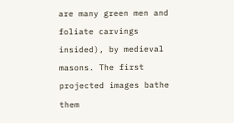are many green men and foliate carvings insided), by medieval masons. The first projected images bathe them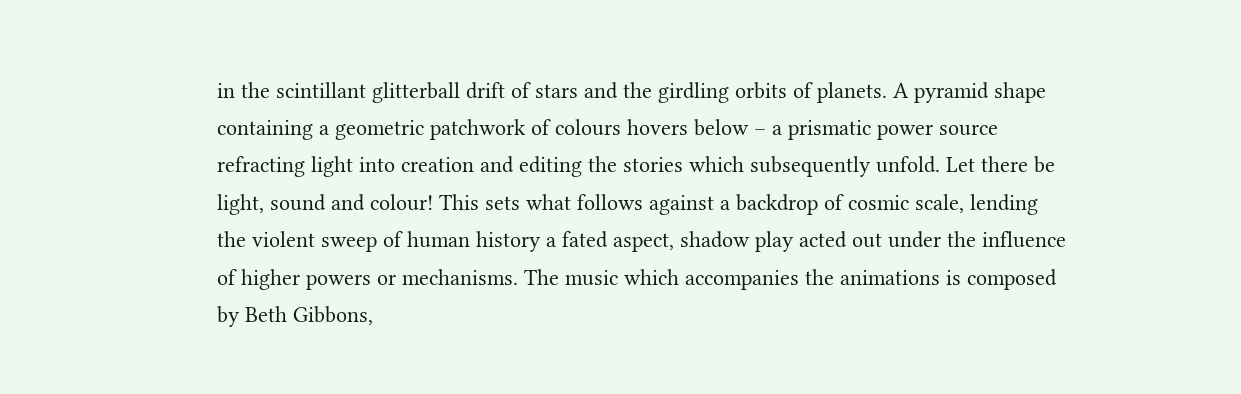in the scintillant glitterball drift of stars and the girdling orbits of planets. A pyramid shape containing a geometric patchwork of colours hovers below – a prismatic power source refracting light into creation and editing the stories which subsequently unfold. Let there be light, sound and colour! This sets what follows against a backdrop of cosmic scale, lending the violent sweep of human history a fated aspect, shadow play acted out under the influence of higher powers or mechanisms. The music which accompanies the animations is composed by Beth Gibbons,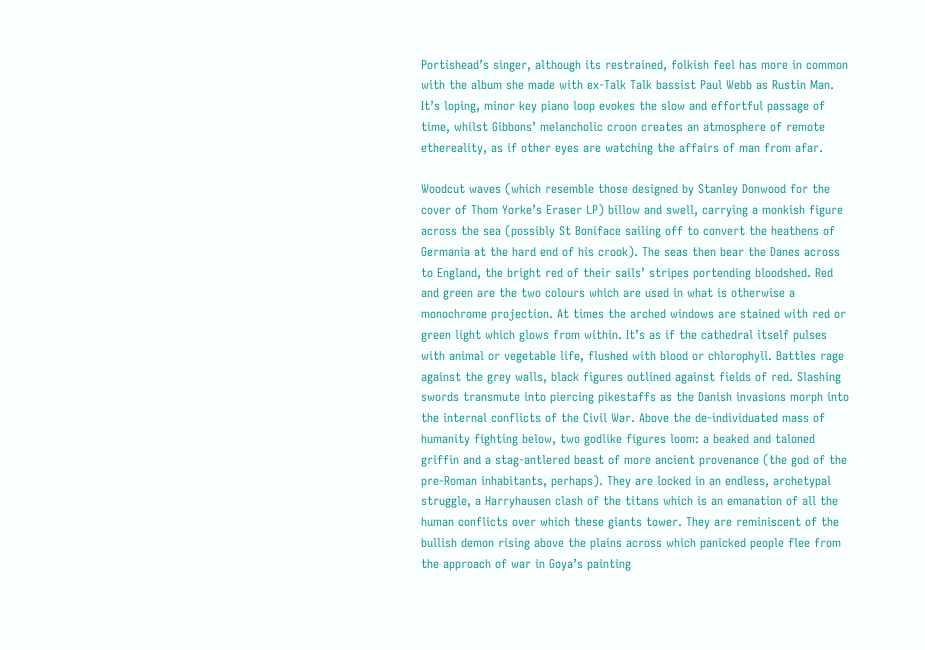Portishead’s singer, although its restrained, folkish feel has more in common with the album she made with ex-Talk Talk bassist Paul Webb as Rustin Man. It’s loping, minor key piano loop evokes the slow and effortful passage of time, whilst Gibbons’ melancholic croon creates an atmosphere of remote ethereality, as if other eyes are watching the affairs of man from afar.

Woodcut waves (which resemble those designed by Stanley Donwood for the cover of Thom Yorke’s Eraser LP) billow and swell, carrying a monkish figure across the sea (possibly St Boniface sailing off to convert the heathens of Germania at the hard end of his crook). The seas then bear the Danes across to England, the bright red of their sails’ stripes portending bloodshed. Red and green are the two colours which are used in what is otherwise a monochrome projection. At times the arched windows are stained with red or green light which glows from within. It’s as if the cathedral itself pulses with animal or vegetable life, flushed with blood or chlorophyll. Battles rage against the grey walls, black figures outlined against fields of red. Slashing swords transmute into piercing pikestaffs as the Danish invasions morph into the internal conflicts of the Civil War. Above the de-individuated mass of humanity fighting below, two godlike figures loom: a beaked and taloned griffin and a stag-antlered beast of more ancient provenance (the god of the pre-Roman inhabitants, perhaps). They are locked in an endless, archetypal struggle, a Harryhausen clash of the titans which is an emanation of all the human conflicts over which these giants tower. They are reminiscent of the bullish demon rising above the plains across which panicked people flee from the approach of war in Goya’s painting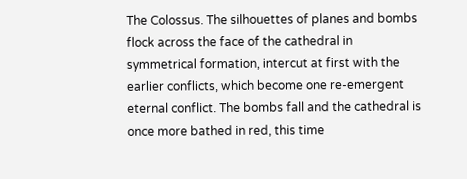The Colossus. The silhouettes of planes and bombs flock across the face of the cathedral in symmetrical formation, intercut at first with the earlier conflicts, which become one re-emergent eternal conflict. The bombs fall and the cathedral is once more bathed in red, this time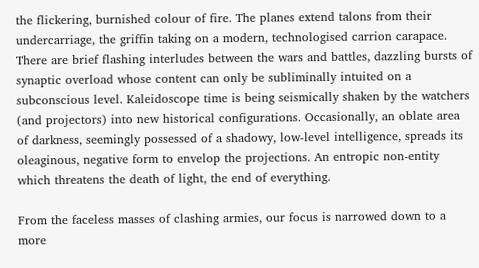the flickering, burnished colour of fire. The planes extend talons from their undercarriage, the griffin taking on a modern, technologised carrion carapace. There are brief flashing interludes between the wars and battles, dazzling bursts of synaptic overload whose content can only be subliminally intuited on a subconscious level. Kaleidoscope time is being seismically shaken by the watchers (and projectors) into new historical configurations. Occasionally, an oblate area of darkness, seemingly possessed of a shadowy, low-level intelligence, spreads its oleaginous, negative form to envelop the projections. An entropic non-entity which threatens the death of light, the end of everything.

From the faceless masses of clashing armies, our focus is narrowed down to a more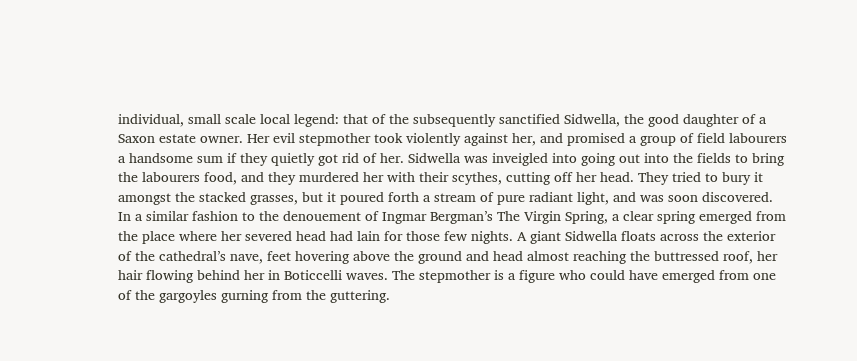individual, small scale local legend: that of the subsequently sanctified Sidwella, the good daughter of a Saxon estate owner. Her evil stepmother took violently against her, and promised a group of field labourers a handsome sum if they quietly got rid of her. Sidwella was inveigled into going out into the fields to bring the labourers food, and they murdered her with their scythes, cutting off her head. They tried to bury it amongst the stacked grasses, but it poured forth a stream of pure radiant light, and was soon discovered. In a similar fashion to the denouement of Ingmar Bergman’s The Virgin Spring, a clear spring emerged from the place where her severed head had lain for those few nights. A giant Sidwella floats across the exterior of the cathedral’s nave, feet hovering above the ground and head almost reaching the buttressed roof, her hair flowing behind her in Boticcelli waves. The stepmother is a figure who could have emerged from one of the gargoyles gurning from the guttering.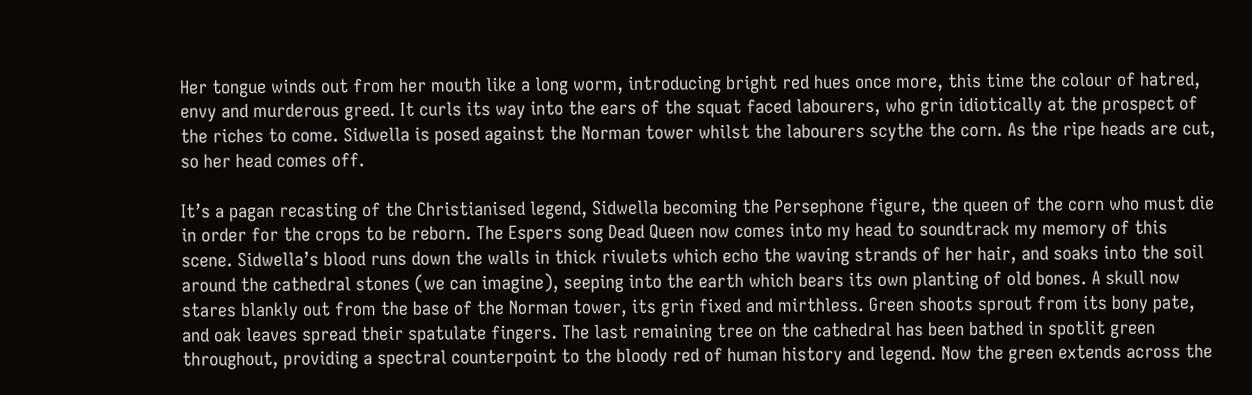Her tongue winds out from her mouth like a long worm, introducing bright red hues once more, this time the colour of hatred, envy and murderous greed. It curls its way into the ears of the squat faced labourers, who grin idiotically at the prospect of the riches to come. Sidwella is posed against the Norman tower whilst the labourers scythe the corn. As the ripe heads are cut, so her head comes off.

It’s a pagan recasting of the Christianised legend, Sidwella becoming the Persephone figure, the queen of the corn who must die in order for the crops to be reborn. The Espers song Dead Queen now comes into my head to soundtrack my memory of this scene. Sidwella’s blood runs down the walls in thick rivulets which echo the waving strands of her hair, and soaks into the soil around the cathedral stones (we can imagine), seeping into the earth which bears its own planting of old bones. A skull now stares blankly out from the base of the Norman tower, its grin fixed and mirthless. Green shoots sprout from its bony pate, and oak leaves spread their spatulate fingers. The last remaining tree on the cathedral has been bathed in spotlit green throughout, providing a spectral counterpoint to the bloody red of human history and legend. Now the green extends across the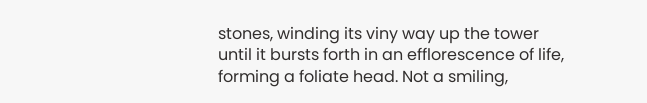stones, winding its viny way up the tower until it bursts forth in an efflorescence of life, forming a foliate head. Not a smiling,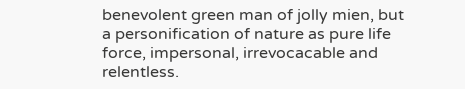benevolent green man of jolly mien, but a personification of nature as pure life force, impersonal, irrevocacable and relentless.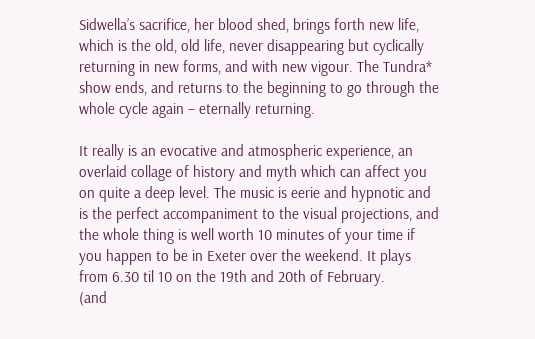Sidwella’s sacrifice, her blood shed, brings forth new life, which is the old, old life, never disappearing but cyclically returning in new forms, and with new vigour. The Tundra* show ends, and returns to the beginning to go through the whole cycle again – eternally returning.

It really is an evocative and atmospheric experience, an overlaid collage of history and myth which can affect you on quite a deep level. The music is eerie and hypnotic and is the perfect accompaniment to the visual projections, and the whole thing is well worth 10 minutes of your time if you happen to be in Exeter over the weekend. It plays from 6.30 til 10 on the 19th and 20th of February.
(and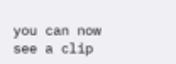you can now see a clip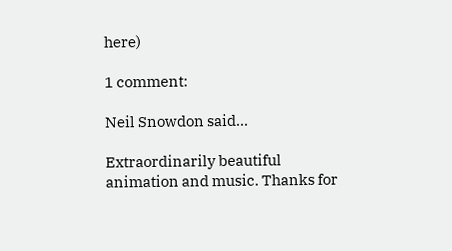here)

1 comment:

Neil Snowdon said...

Extraordinarily beautiful animation and music. Thanks for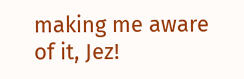making me aware of it, Jez!